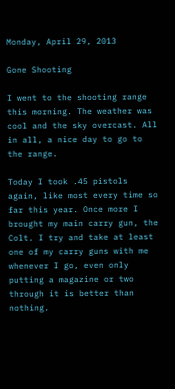Monday, April 29, 2013

Gone Shooting

I went to the shooting range this morning. The weather was cool and the sky overcast. All in all, a nice day to go to the range.

Today I took .45 pistols again, like most every time so far this year. Once more I brought my main carry gun, the Colt. I try and take at least one of my carry guns with me whenever I go, even only putting a magazine or two through it is better than nothing.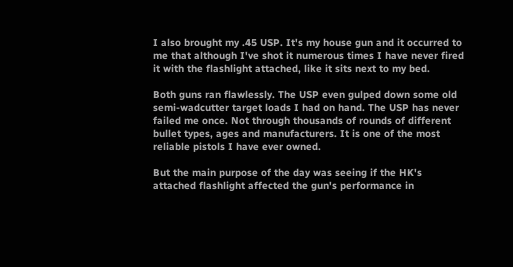I also brought my .45 USP. It's my house gun and it occurred to me that although I've shot it numerous times I have never fired it with the flashlight attached, like it sits next to my bed.

Both guns ran flawlessly. The USP even gulped down some old semi-wadcutter target loads I had on hand. The USP has never failed me once. Not through thousands of rounds of different bullet types, ages and manufacturers. It is one of the most reliable pistols I have ever owned.

But the main purpose of the day was seeing if the HK's attached flashlight affected the gun's performance in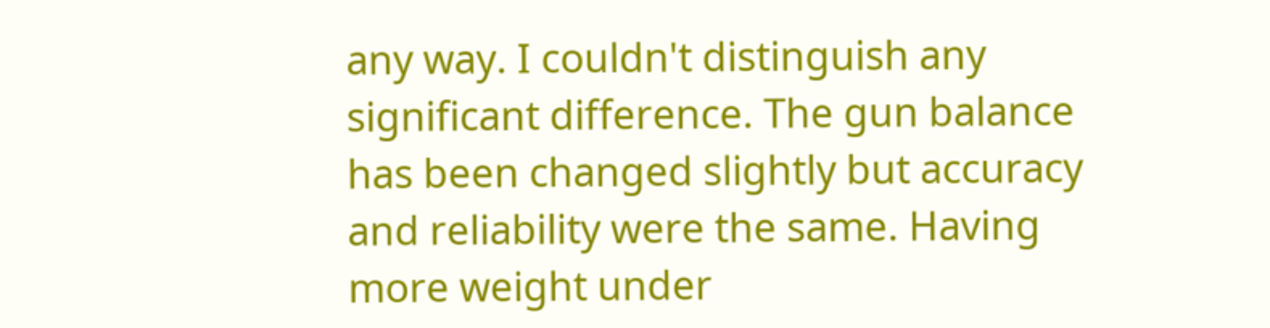any way. I couldn't distinguish any significant difference. The gun balance has been changed slightly but accuracy and reliability were the same. Having more weight under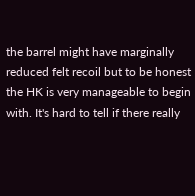the barrel might have marginally reduced felt recoil but to be honest the HK is very manageable to begin with. It's hard to tell if there really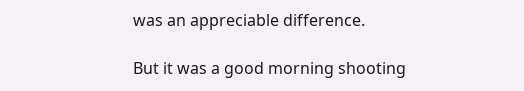was an appreciable difference.

But it was a good morning shooting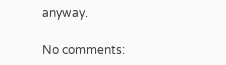anyway.

No comments: